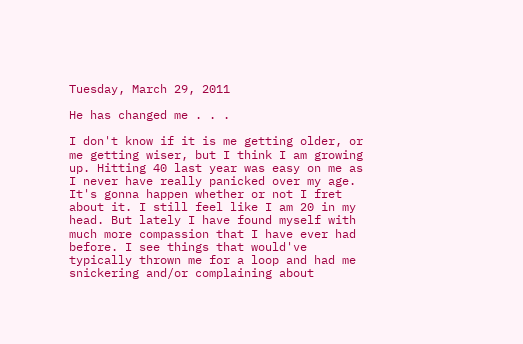Tuesday, March 29, 2011

He has changed me . . .

I don't know if it is me getting older, or me getting wiser, but I think I am growing up. Hitting 40 last year was easy on me as I never have really panicked over my age. It's gonna happen whether or not I fret about it. I still feel like I am 20 in my head. But lately I have found myself with much more compassion that I have ever had before. I see things that would've typically thrown me for a loop and had me snickering and/or complaining about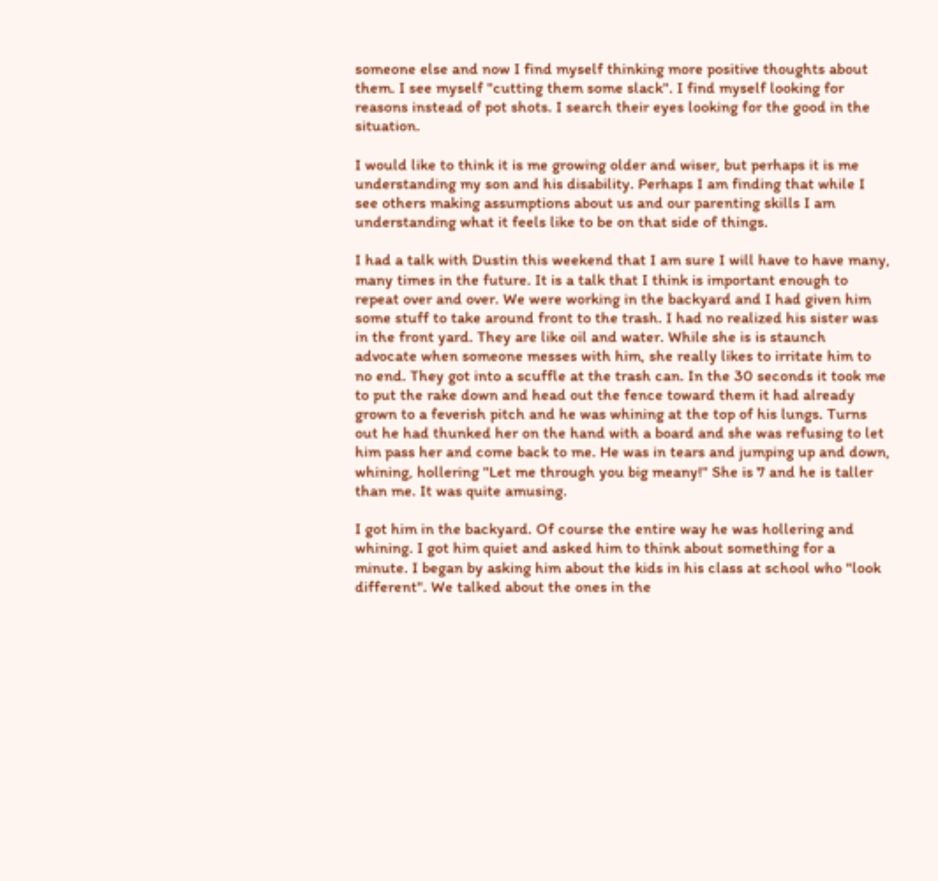someone else and now I find myself thinking more positive thoughts about them. I see myself "cutting them some slack". I find myself looking for reasons instead of pot shots. I search their eyes looking for the good in the situation.

I would like to think it is me growing older and wiser, but perhaps it is me understanding my son and his disability. Perhaps I am finding that while I see others making assumptions about us and our parenting skills I am understanding what it feels like to be on that side of things.

I had a talk with Dustin this weekend that I am sure I will have to have many, many times in the future. It is a talk that I think is important enough to repeat over and over. We were working in the backyard and I had given him some stuff to take around front to the trash. I had no realized his sister was in the front yard. They are like oil and water. While she is is staunch advocate when someone messes with him, she really likes to irritate him to no end. They got into a scuffle at the trash can. In the 30 seconds it took me to put the rake down and head out the fence toward them it had already grown to a feverish pitch and he was whining at the top of his lungs. Turns out he had thunked her on the hand with a board and she was refusing to let him pass her and come back to me. He was in tears and jumping up and down, whining, hollering "Let me through you big meany!" She is 7 and he is taller than me. It was quite amusing.

I got him in the backyard. Of course the entire way he was hollering and whining. I got him quiet and asked him to think about something for a minute. I began by asking him about the kids in his class at school who "look different". We talked about the ones in the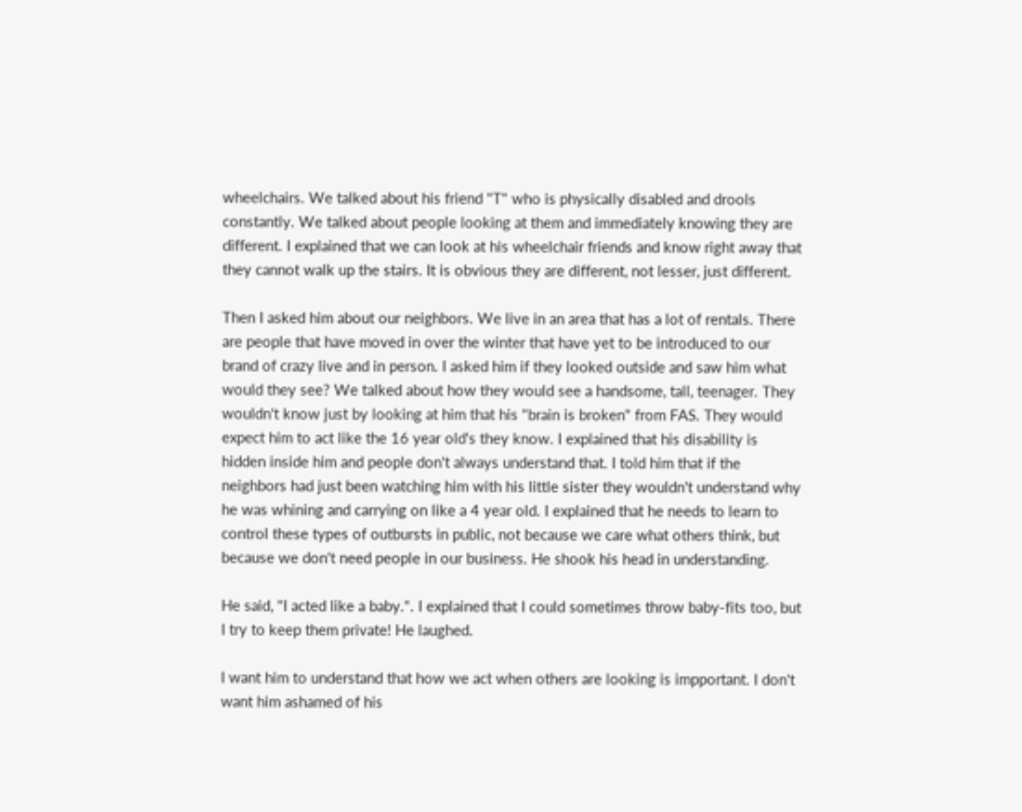wheelchairs. We talked about his friend "T" who is physically disabled and drools constantly. We talked about people looking at them and immediately knowing they are different. I explained that we can look at his wheelchair friends and know right away that they cannot walk up the stairs. It is obvious they are different, not lesser, just different.

Then I asked him about our neighbors. We live in an area that has a lot of rentals. There are people that have moved in over the winter that have yet to be introduced to our brand of crazy live and in person. I asked him if they looked outside and saw him what would they see? We talked about how they would see a handsome, tall, teenager. They wouldn't know just by looking at him that his "brain is broken" from FAS. They would expect him to act like the 16 year old's they know. I explained that his disability is hidden inside him and people don't always understand that. I told him that if the neighbors had just been watching him with his little sister they wouldn't understand why he was whining and carrying on like a 4 year old. I explained that he needs to learn to control these types of outbursts in public, not because we care what others think, but because we don't need people in our business. He shook his head in understanding.

He said, "I acted like a baby.". I explained that I could sometimes throw baby-fits too, but I try to keep them private! He laughed.

I want him to understand that how we act when others are looking is impportant. I don't want him ashamed of his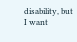disability, but I want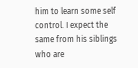him to learn some self control. I expect the same from his siblings who are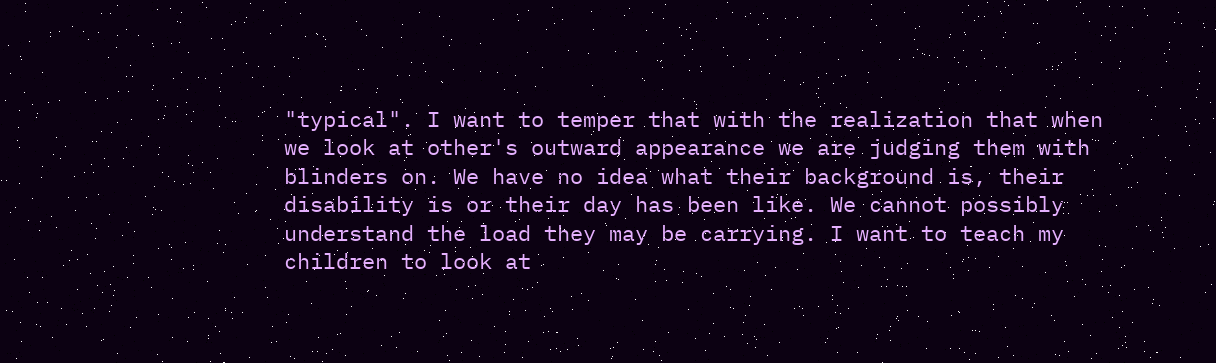"typical". I want to temper that with the realization that when we look at other's outward appearance we are judging them with blinders on. We have no idea what their background is, their disability is or their day has been like. We cannot possibly understand the load they may be carrying. I want to teach my children to look at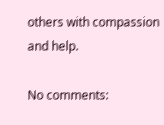others with compassion and help.

No comments: